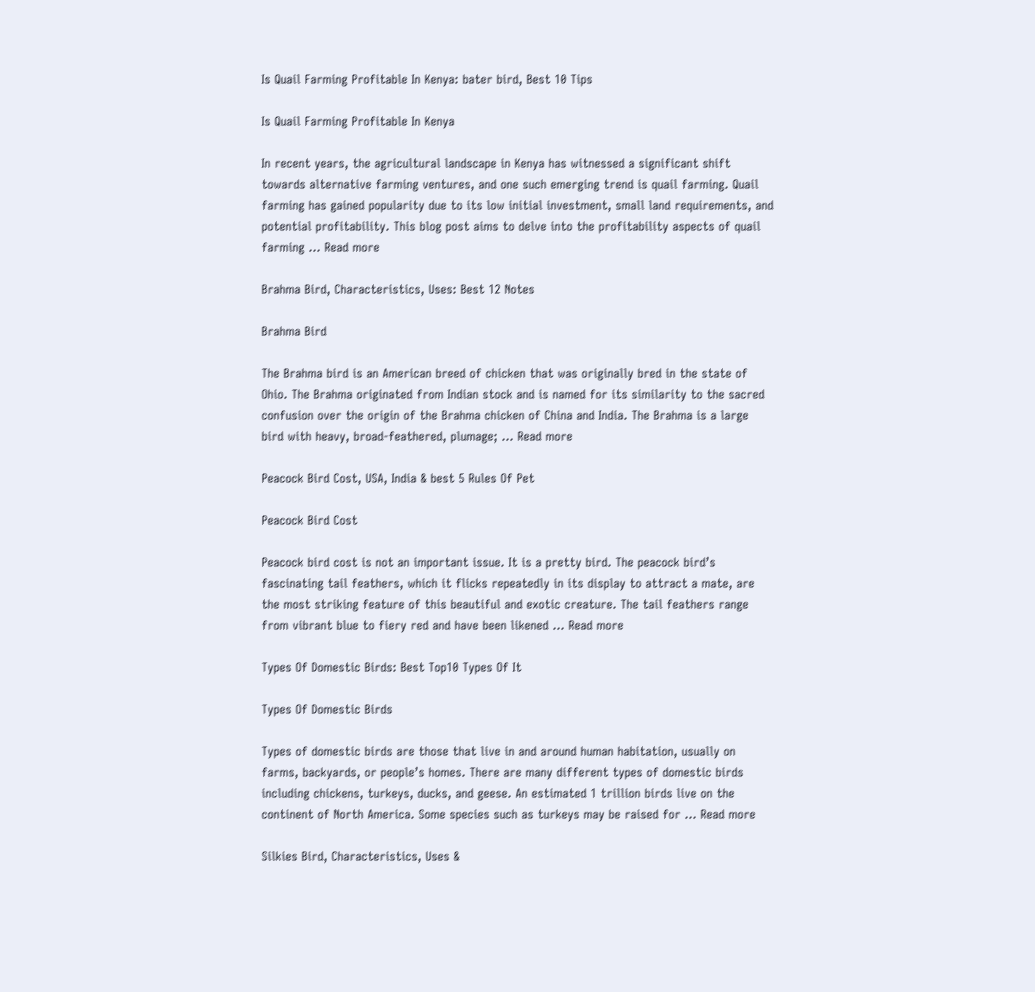Is Quail Farming Profitable In Kenya: bater bird, Best 10 Tips

Is Quail Farming Profitable In Kenya

In recent years, the agricultural landscape in Kenya has witnessed a significant shift towards alternative farming ventures, and one such emerging trend is quail farming. Quail farming has gained popularity due to its low initial investment, small land requirements, and potential profitability. This blog post aims to delve into the profitability aspects of quail farming … Read more

Brahma Bird, Characteristics, Uses: Best 12 Notes

Brahma Bird

The Brahma bird is an American breed of chicken that was originally bred in the state of Ohio. The Brahma originated from Indian stock and is named for its similarity to the sacred confusion over the origin of the Brahma chicken of China and India. The Brahma is a large bird with heavy, broad-feathered, plumage; … Read more

Peacock Bird Cost, USA, India & best 5 Rules Of Pet

Peacock Bird Cost

Peacock bird cost is not an important issue. It is a pretty bird. The peacock bird’s fascinating tail feathers, which it flicks repeatedly in its display to attract a mate, are the most striking feature of this beautiful and exotic creature. The tail feathers range from vibrant blue to fiery red and have been likened … Read more

Types Of Domestic Birds: Best Top10 Types Of It

Types Of Domestic Birds

Types of domestic birds are those that live in and around human habitation, usually on farms, backyards, or people’s homes. There are many different types of domestic birds including chickens, turkeys, ducks, and geese. An estimated 1 trillion birds live on the continent of North America. Some species such as turkeys may be raised for … Read more

Silkies Bird, Characteristics, Uses &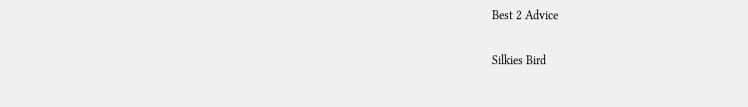Best 2 Advice

Silkies Bird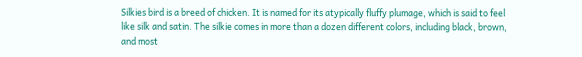Silkies bird is a breed of chicken. It is named for its atypically fluffy plumage, which is said to feel like silk and satin. The silkie comes in more than a dozen different colors, including black, brown, and most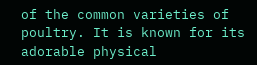of the common varieties of poultry. It is known for its adorable physical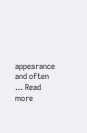appearance and often … Read more